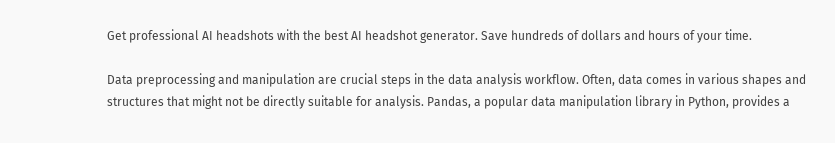Get professional AI headshots with the best AI headshot generator. Save hundreds of dollars and hours of your time.

Data preprocessing and manipulation are crucial steps in the data analysis workflow. Often, data comes in various shapes and structures that might not be directly suitable for analysis. Pandas, a popular data manipulation library in Python, provides a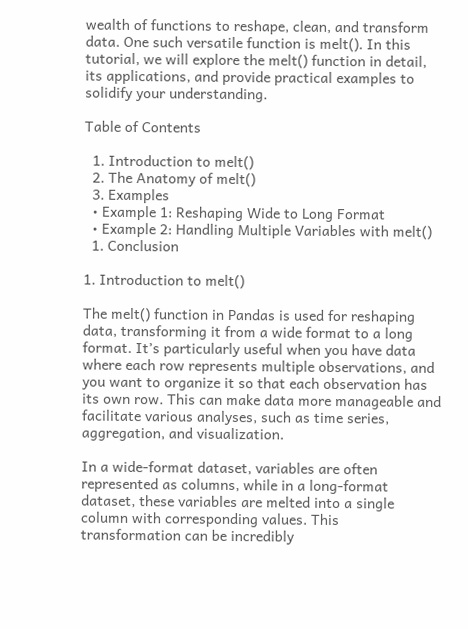wealth of functions to reshape, clean, and transform data. One such versatile function is melt(). In this tutorial, we will explore the melt() function in detail, its applications, and provide practical examples to solidify your understanding.

Table of Contents

  1. Introduction to melt()
  2. The Anatomy of melt()
  3. Examples
  • Example 1: Reshaping Wide to Long Format
  • Example 2: Handling Multiple Variables with melt()
  1. Conclusion

1. Introduction to melt()

The melt() function in Pandas is used for reshaping data, transforming it from a wide format to a long format. It’s particularly useful when you have data where each row represents multiple observations, and you want to organize it so that each observation has its own row. This can make data more manageable and facilitate various analyses, such as time series, aggregation, and visualization.

In a wide-format dataset, variables are often represented as columns, while in a long-format dataset, these variables are melted into a single column with corresponding values. This transformation can be incredibly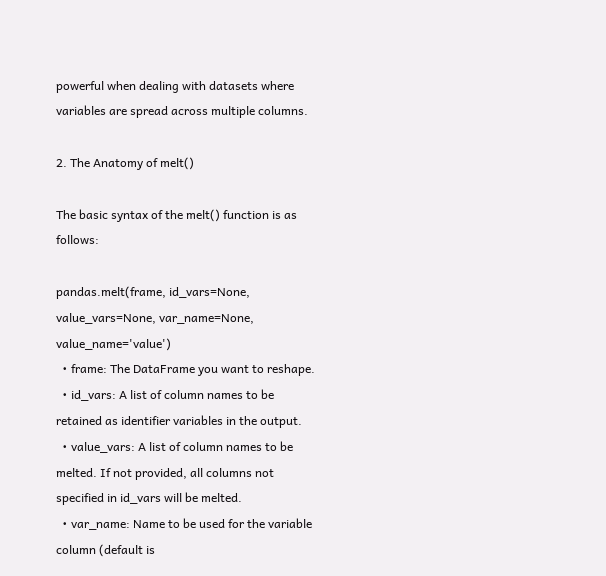powerful when dealing with datasets where variables are spread across multiple columns.

2. The Anatomy of melt()

The basic syntax of the melt() function is as follows:

pandas.melt(frame, id_vars=None, value_vars=None, var_name=None, value_name='value')
  • frame: The DataFrame you want to reshape.
  • id_vars: A list of column names to be retained as identifier variables in the output.
  • value_vars: A list of column names to be melted. If not provided, all columns not specified in id_vars will be melted.
  • var_name: Name to be used for the variable column (default is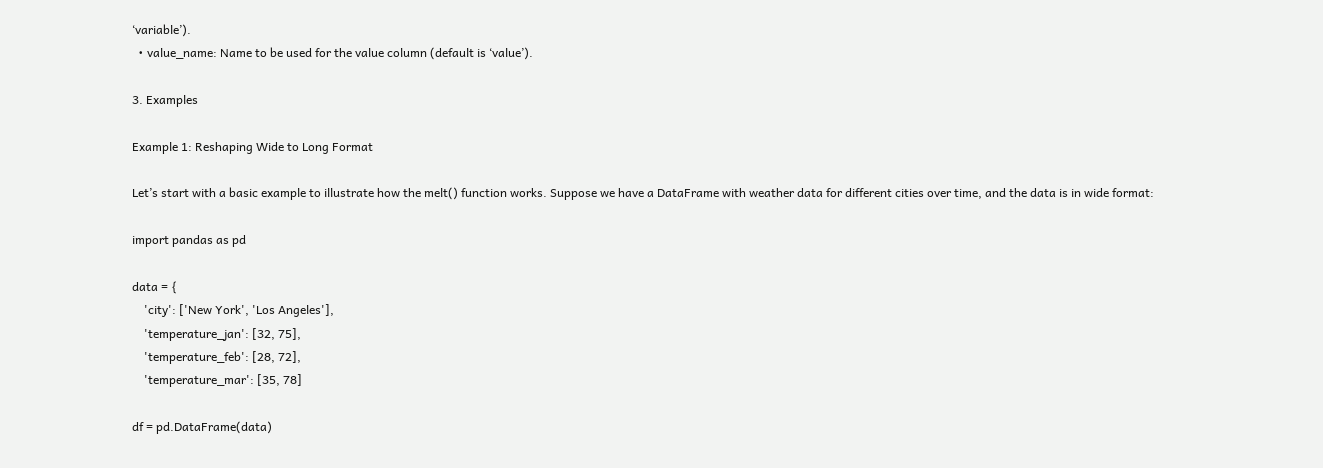‘variable’).
  • value_name: Name to be used for the value column (default is ‘value’).

3. Examples

Example 1: Reshaping Wide to Long Format

Let’s start with a basic example to illustrate how the melt() function works. Suppose we have a DataFrame with weather data for different cities over time, and the data is in wide format:

import pandas as pd

data = {
    'city': ['New York', 'Los Angeles'],
    'temperature_jan': [32, 75],
    'temperature_feb': [28, 72],
    'temperature_mar': [35, 78]

df = pd.DataFrame(data)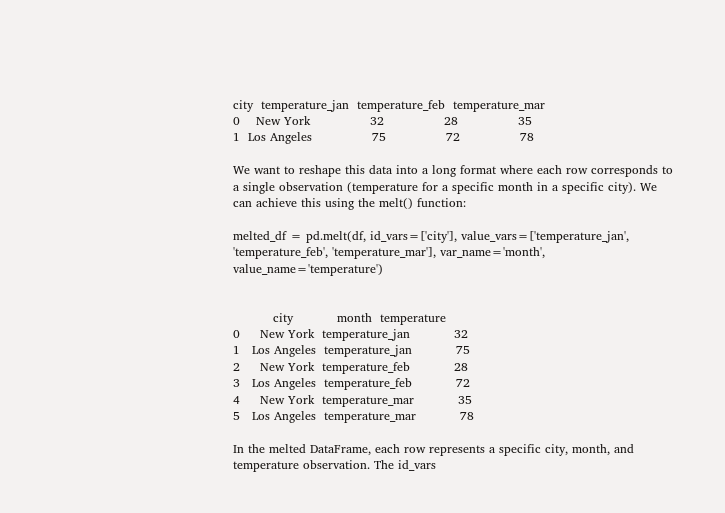city  temperature_jan  temperature_feb  temperature_mar
0    New York               32               28               35
1  Los Angeles               75               72               78

We want to reshape this data into a long format where each row corresponds to a single observation (temperature for a specific month in a specific city). We can achieve this using the melt() function:

melted_df = pd.melt(df, id_vars=['city'], value_vars=['temperature_jan', 'temperature_feb', 'temperature_mar'], var_name='month', value_name='temperature')


          city           month  temperature
0     New York  temperature_jan           32
1   Los Angeles  temperature_jan           75
2     New York  temperature_feb           28
3   Los Angeles  temperature_feb           72
4     New York  temperature_mar           35
5   Los Angeles  temperature_mar           78

In the melted DataFrame, each row represents a specific city, month, and temperature observation. The id_vars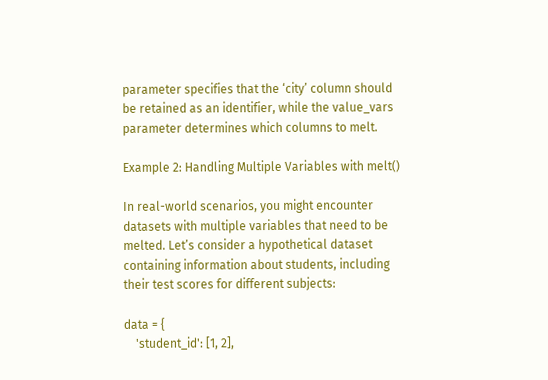parameter specifies that the ‘city’ column should be retained as an identifier, while the value_vars parameter determines which columns to melt.

Example 2: Handling Multiple Variables with melt()

In real-world scenarios, you might encounter datasets with multiple variables that need to be melted. Let’s consider a hypothetical dataset containing information about students, including their test scores for different subjects:

data = {
    'student_id': [1, 2],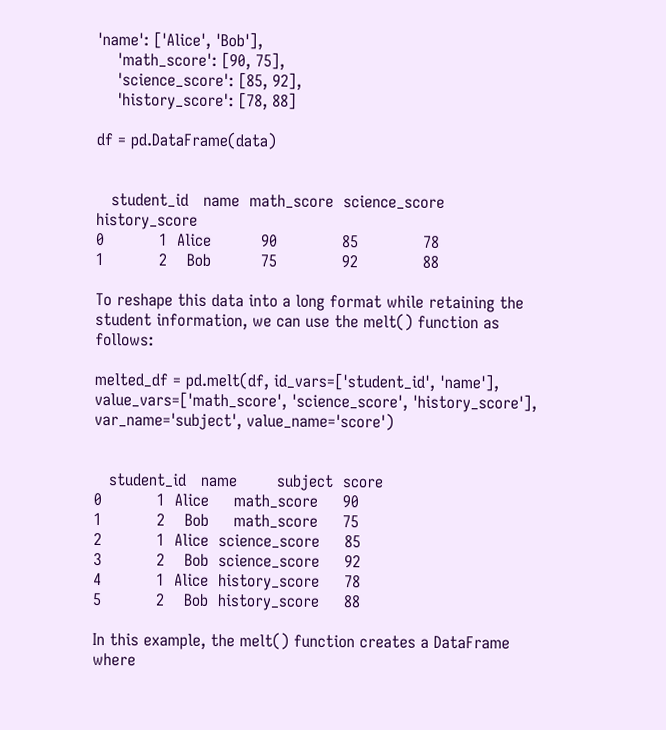'name': ['Alice', 'Bob'],
    'math_score': [90, 75],
    'science_score': [85, 92],
    'history_score': [78, 88]

df = pd.DataFrame(data)


   student_id   name  math_score  science_score  history_score
0           1  Alice          90             85             78
1           2    Bob          75             92             88

To reshape this data into a long format while retaining the student information, we can use the melt() function as follows:

melted_df = pd.melt(df, id_vars=['student_id', 'name'], value_vars=['math_score', 'science_score', 'history_score'], var_name='subject', value_name='score')


   student_id   name        subject  score
0           1  Alice     math_score     90
1           2    Bob     math_score     75
2           1  Alice  science_score     85
3           2    Bob  science_score     92
4           1  Alice  history_score     78
5           2    Bob  history_score     88

In this example, the melt() function creates a DataFrame where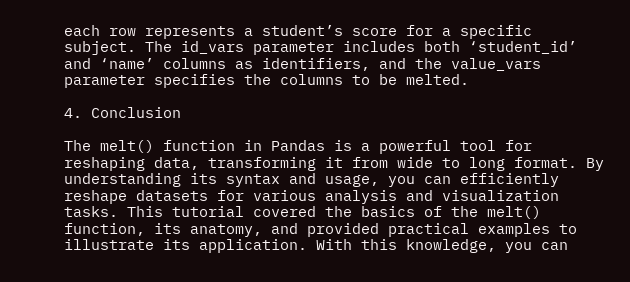each row represents a student’s score for a specific subject. The id_vars parameter includes both ‘student_id’ and ‘name’ columns as identifiers, and the value_vars parameter specifies the columns to be melted.

4. Conclusion

The melt() function in Pandas is a powerful tool for reshaping data, transforming it from wide to long format. By understanding its syntax and usage, you can efficiently reshape datasets for various analysis and visualization tasks. This tutorial covered the basics of the melt() function, its anatomy, and provided practical examples to illustrate its application. With this knowledge, you can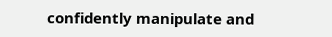confidently manipulate and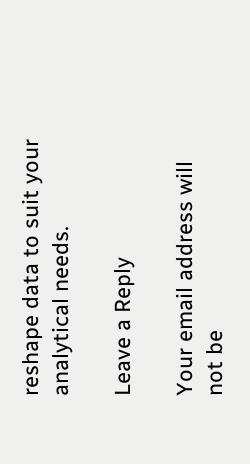reshape data to suit your analytical needs.

Leave a Reply

Your email address will not be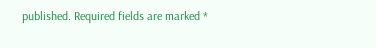published. Required fields are marked *